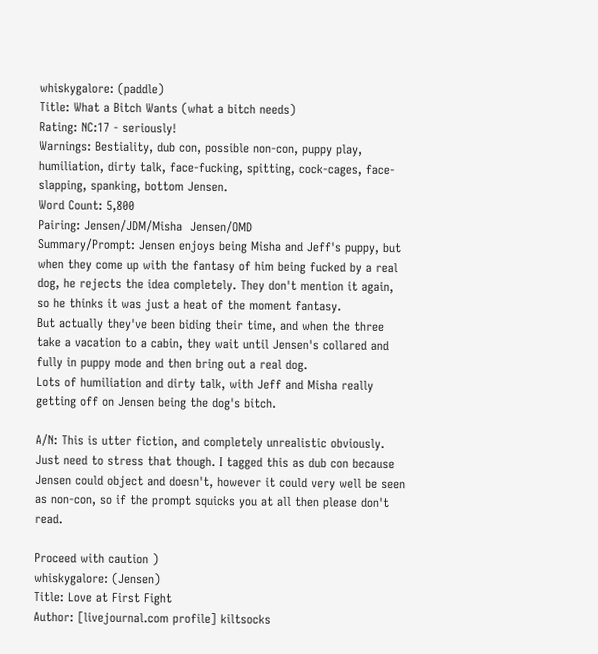whiskygalore: (paddle)
Title: What a Bitch Wants (what a bitch needs)
Rating: NC:17 - seriously!
Warnings: Bestiality, dub con, possible non-con, puppy play, humiliation, dirty talk, face-fucking, spitting, cock-cages, face-slapping, spanking, bottom Jensen.
Word Count: 5,800
Pairing: Jensen/JDM/Misha  Jensen/OMD
Summary/Prompt: Jensen enjoys being Misha and Jeff's puppy, but when they come up with the fantasy of him being fucked by a real dog, he rejects the idea completely. They don't mention it again, so he thinks it was just a heat of the moment fantasy.
But actually they've been biding their time, and when the three take a vacation to a cabin, they wait until Jensen's collared and fully in puppy mode and then bring out a real dog.
Lots of humiliation and dirty talk, with Jeff and Misha really getting off on Jensen being the dog's bitch.

A/N: This is utter fiction, and completely unrealistic obviously. Just need to stress that though. I tagged this as dub con because Jensen could object and doesn't, however it could very well be seen as non-con, so if the prompt squicks you at all then please don't read.

Proceed with caution )
whiskygalore: (Jensen)
Title: Love at First Fight
Author: [livejournal.com profile] kiltsocks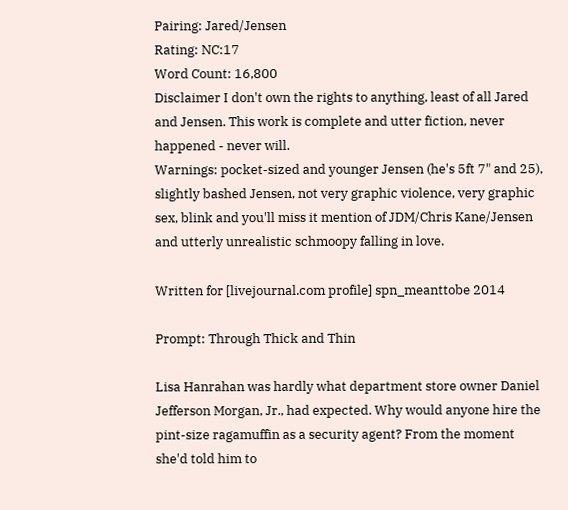Pairing: Jared/Jensen
Rating: NC:17
Word Count: 16,800
Disclaimer I don't own the rights to anything, least of all Jared and Jensen. This work is complete and utter fiction, never happened - never will.
Warnings: pocket-sized and younger Jensen (he's 5ft 7" and 25), slightly bashed Jensen, not very graphic violence, very graphic sex, blink and you'll miss it mention of JDM/Chris Kane/Jensen and utterly unrealistic schmoopy falling in love.

Written for [livejournal.com profile] spn_meanttobe 2014

Prompt: Through Thick and Thin

Lisa Hanrahan was hardly what department store owner Daniel Jefferson Morgan, Jr., had expected. Why would anyone hire the pint-size ragamuffin as a security agent? From the moment she'd told him to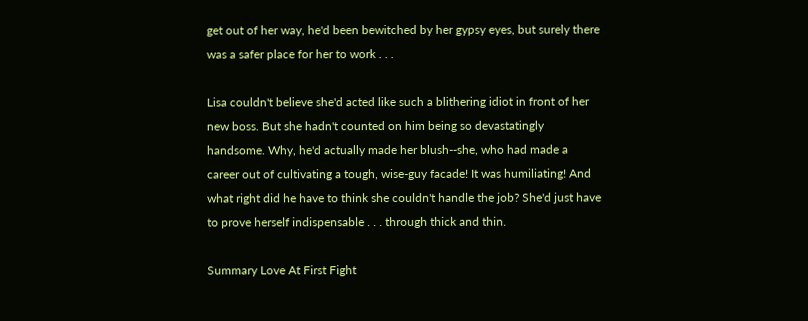get out of her way, he'd been bewitched by her gypsy eyes, but surely there was a safer place for her to work . . .

Lisa couldn't believe she'd acted like such a blithering idiot in front of her new boss. But she hadn't counted on him being so devastatingly handsome. Why, he'd actually made her blush--she, who had made a career out of cultivating a tough, wise-guy facade! It was humiliating! And what right did he have to think she couldn't handle the job? She'd just have to prove herself indispensable . . . through thick and thin.

Summary Love At First Fight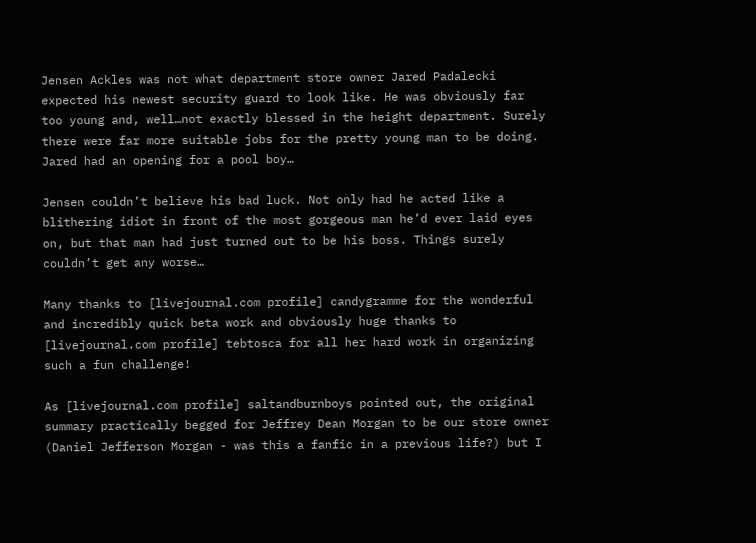Jensen Ackles was not what department store owner Jared Padalecki expected his newest security guard to look like. He was obviously far too young and, well…not exactly blessed in the height department. Surely there were far more suitable jobs for the pretty young man to be doing. Jared had an opening for a pool boy…

Jensen couldn’t believe his bad luck. Not only had he acted like a blithering idiot in front of the most gorgeous man he’d ever laid eyes on, but that man had just turned out to be his boss. Things surely couldn’t get any worse…

Many thanks to [livejournal.com profile] candygramme for the wonderful and incredibly quick beta work and obviously huge thanks to [livejournal.com profile] tebtosca for all her hard work in organizing such a fun challenge!

As [livejournal.com profile] saltandburnboys pointed out, the original summary practically begged for Jeffrey Dean Morgan to be our store owner (Daniel Jefferson Morgan - was this a fanfic in a previous life?) but I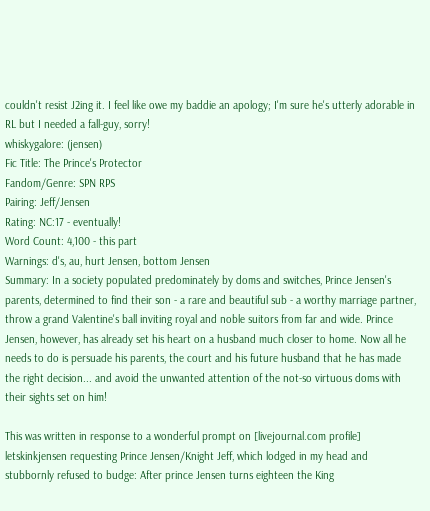couldn't resist J2ing it. I feel like owe my baddie an apology; I'm sure he's utterly adorable in RL but I needed a fall-guy, sorry!
whiskygalore: (jensen)
Fic Title: The Prince's Protector
Fandom/Genre: SPN RPS
Pairing: Jeff/Jensen
Rating: NC:17 - eventually!
Word Count: 4,100 - this part
Warnings: d's, au, hurt Jensen, bottom Jensen
Summary: In a society populated predominately by doms and switches, Prince Jensen's parents, determined to find their son - a rare and beautiful sub - a worthy marriage partner, throw a grand Valentine's ball inviting royal and noble suitors from far and wide. Prince Jensen, however, has already set his heart on a husband much closer to home. Now all he needs to do is persuade his parents, the court and his future husband that he has made the right decision... and avoid the unwanted attention of the not-so virtuous doms with their sights set on him!

This was written in response to a wonderful prompt on [livejournal.com profile] letskinkjensen requesting Prince Jensen/Knight Jeff, which lodged in my head and stubbornly refused to budge: After prince Jensen turns eighteen the King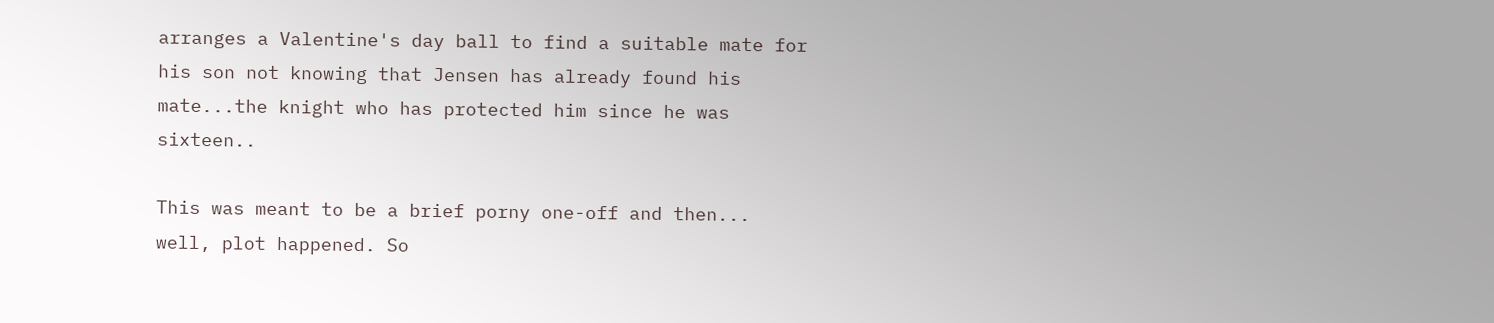arranges a Valentine's day ball to find a suitable mate for his son not knowing that Jensen has already found his mate...the knight who has protected him since he was sixteen..

This was meant to be a brief porny one-off and then... well, plot happened. So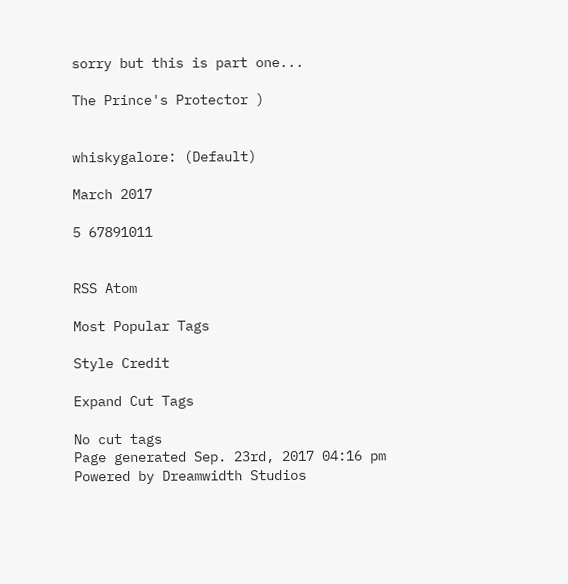sorry but this is part one...

The Prince's Protector )


whiskygalore: (Default)

March 2017

5 67891011


RSS Atom

Most Popular Tags

Style Credit

Expand Cut Tags

No cut tags
Page generated Sep. 23rd, 2017 04:16 pm
Powered by Dreamwidth Studios